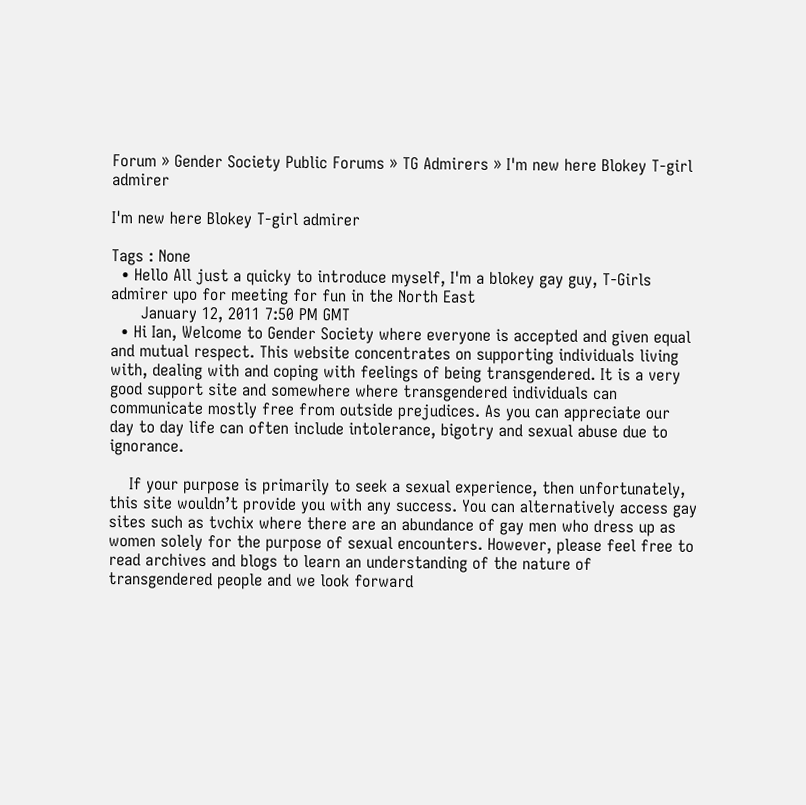Forum » Gender Society Public Forums » TG Admirers » I'm new here Blokey T-girl admirer

I'm new here Blokey T-girl admirer

Tags : None
  • Hello All just a quicky to introduce myself, I'm a blokey gay guy, T-Girls admirer upo for meeting for fun in the North East
      January 12, 2011 7:50 PM GMT
  • Hi Ian, Welcome to Gender Society where everyone is accepted and given equal and mutual respect. This website concentrates on supporting individuals living with, dealing with and coping with feelings of being transgendered. It is a very good support site and somewhere where transgendered individuals can communicate mostly free from outside prejudices. As you can appreciate our day to day life can often include intolerance, bigotry and sexual abuse due to ignorance.

    If your purpose is primarily to seek a sexual experience, then unfortunately, this site wouldn’t provide you with any success. You can alternatively access gay sites such as tvchix where there are an abundance of gay men who dress up as women solely for the purpose of sexual encounters. However, please feel free to read archives and blogs to learn an understanding of the nature of transgendered people and we look forward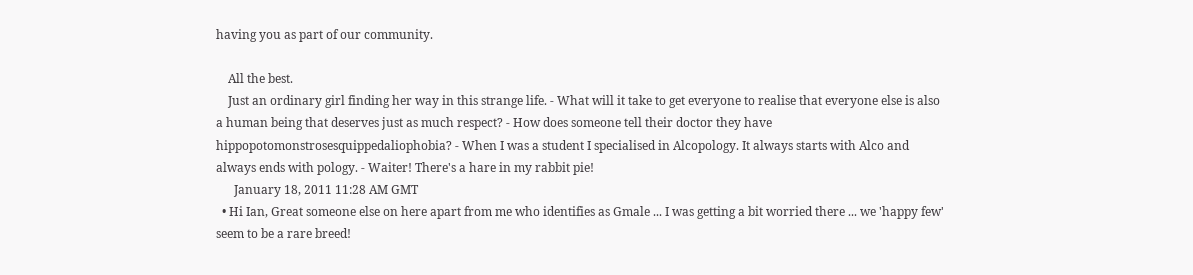having you as part of our community.

    All the best.
    Just an ordinary girl finding her way in this strange life. - What will it take to get everyone to realise that everyone else is also a human being that deserves just as much respect? - How does someone tell their doctor they have hippopotomonstrosesquippedaliophobia? - When I was a student I specialised in Alcopology. It always starts with Alco and always ends with pology. - Waiter! There's a hare in my rabbit pie!
      January 18, 2011 11:28 AM GMT
  • Hi Ian, Great someone else on here apart from me who identifies as Gmale ... I was getting a bit worried there ... we 'happy few' seem to be a rare breed!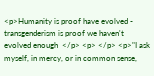<p>Humanity is proof have evolved - transgenderism is proof we haven't evolved enough  </p> <p> </p> <p>"I ask myself, in mercy, or in common sense,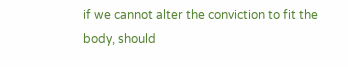if we cannot alter the conviction to fit the body, should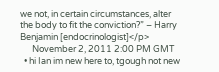we not, in certain circumstances, alter the body to fit the conviction?” – Harry Benjamin [endocrinologist]</p>
      November 2, 2011 2:00 PM GMT
  • hi Ian im new here to, tgough not new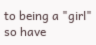to being a "girl" so have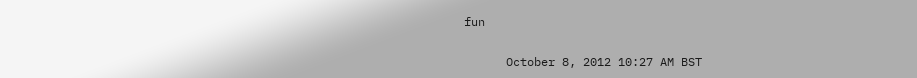fun

      October 8, 2012 10:27 AM BST